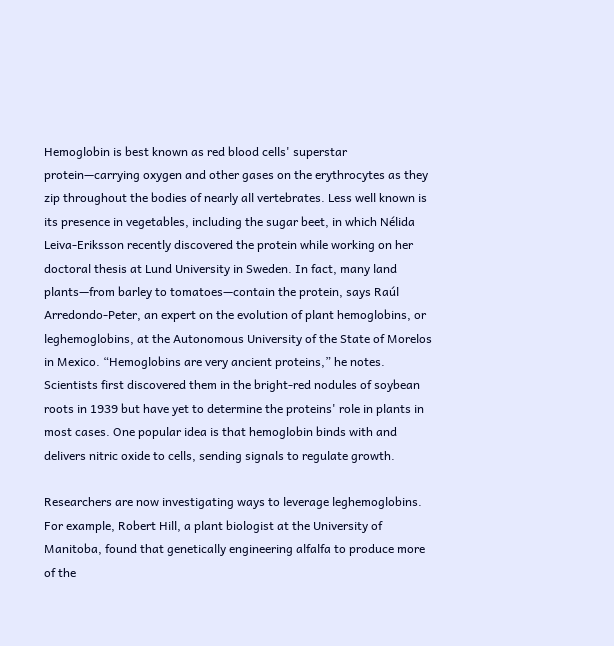Hemoglobin is best known as red blood cells' superstar protein—carrying oxygen and other gases on the erythrocytes as they zip throughout the bodies of nearly all vertebrates. Less well known is its presence in vegetables, including the sugar beet, in which Nélida Leiva-Eriksson recently discovered the protein while working on her doctoral thesis at Lund University in Sweden. In fact, many land plants—from barley to tomatoes—contain the protein, says Raúl Arredondo-Peter, an expert on the evolution of plant hemoglobins, or leghemoglobins, at the Autonomous University of the State of Morelos in Mexico. “Hemoglobins are very ancient proteins,” he notes. Scientists first discovered them in the bright-red nodules of soybean roots in 1939 but have yet to determine the proteins' role in plants in most cases. One popular idea is that hemoglobin binds with and delivers nitric oxide to cells, sending signals to regulate growth.

Researchers are now investigating ways to leverage leghemoglobins. For example, Robert Hill, a plant biologist at the University of Manitoba, found that genetically engineering alfalfa to produce more of the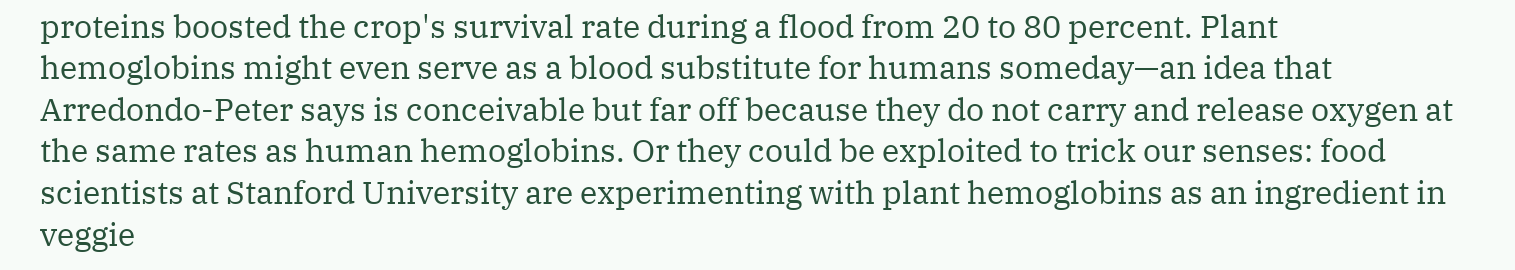proteins boosted the crop's survival rate during a flood from 20 to 80 percent. Plant hemoglobins might even serve as a blood substitute for humans someday—an idea that Arredondo-Peter says is conceivable but far off because they do not carry and release oxygen at the same rates as human hemoglobins. Or they could be exploited to trick our senses: food scientists at Stanford University are experimenting with plant hemoglobins as an ingredient in veggie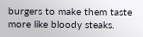burgers to make them taste more like bloody steaks.